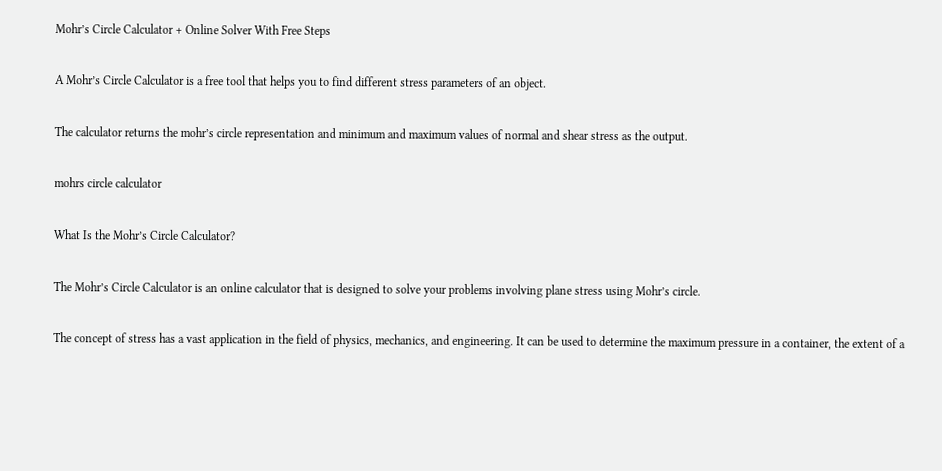Mohr’s Circle Calculator + Online Solver With Free Steps

A Mohr’s Circle Calculator is a free tool that helps you to find different stress parameters of an object.

The calculator returns the mohr’s circle representation and minimum and maximum values of normal and shear stress as the output.

mohrs circle calculator

What Is the Mohr’s Circle Calculator?

The Mohr’s Circle Calculator is an online calculator that is designed to solve your problems involving plane stress using Mohr’s circle.

The concept of stress has a vast application in the field of physics, mechanics, and engineering. It can be used to determine the maximum pressure in a container, the extent of a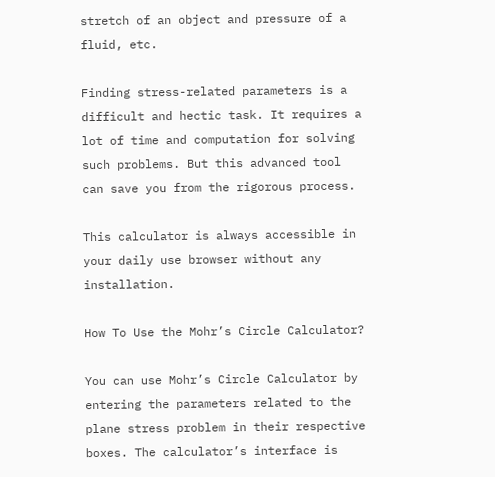stretch of an object and pressure of a fluid, etc.

Finding stress-related parameters is a difficult and hectic task. It requires a lot of time and computation for solving such problems. But this advanced tool can save you from the rigorous process.

This calculator is always accessible in your daily use browser without any installation.

How To Use the Mohr’s Circle Calculator?

You can use Mohr’s Circle Calculator by entering the parameters related to the plane stress problem in their respective boxes. The calculator’s interface is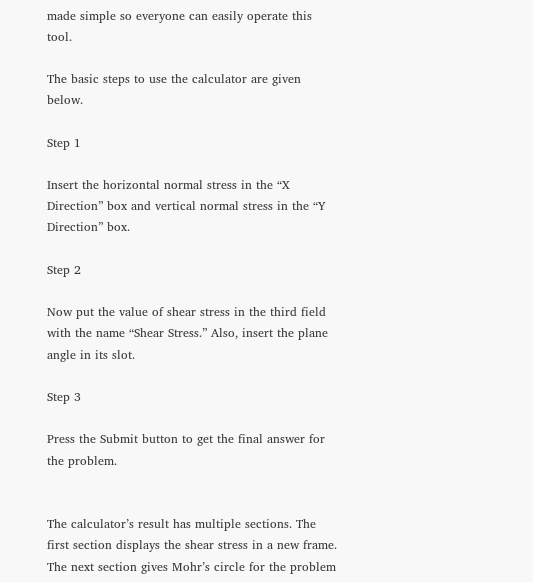made simple so everyone can easily operate this tool.

The basic steps to use the calculator are given below.

Step 1

Insert the horizontal normal stress in the “X Direction” box and vertical normal stress in the “Y Direction” box.

Step 2

Now put the value of shear stress in the third field with the name “Shear Stress.” Also, insert the plane angle in its slot.

Step 3

Press the Submit button to get the final answer for the problem.


The calculator’s result has multiple sections. The first section displays the shear stress in a new frame. The next section gives Mohr’s circle for the problem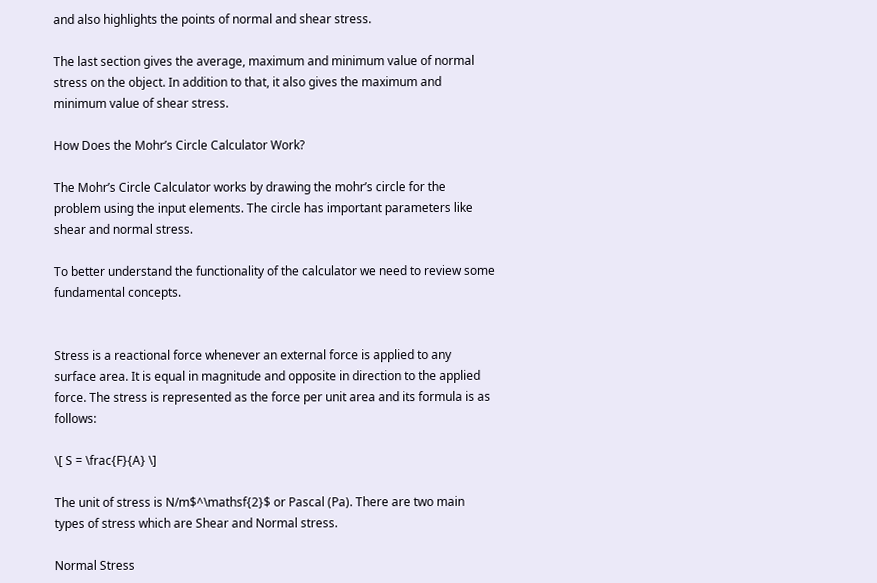and also highlights the points of normal and shear stress.

The last section gives the average, maximum and minimum value of normal stress on the object. In addition to that, it also gives the maximum and minimum value of shear stress.

How Does the Mohr’s Circle Calculator Work?

The Mohr’s Circle Calculator works by drawing the mohr’s circle for the problem using the input elements. The circle has important parameters like shear and normal stress.

To better understand the functionality of the calculator we need to review some fundamental concepts.


Stress is a reactional force whenever an external force is applied to any surface area. It is equal in magnitude and opposite in direction to the applied force. The stress is represented as the force per unit area and its formula is as follows:

\[ S = \frac{F}{A} \]

The unit of stress is N/m$^\mathsf{2}$ or Pascal (Pa). There are two main types of stress which are Shear and Normal stress.

Normal Stress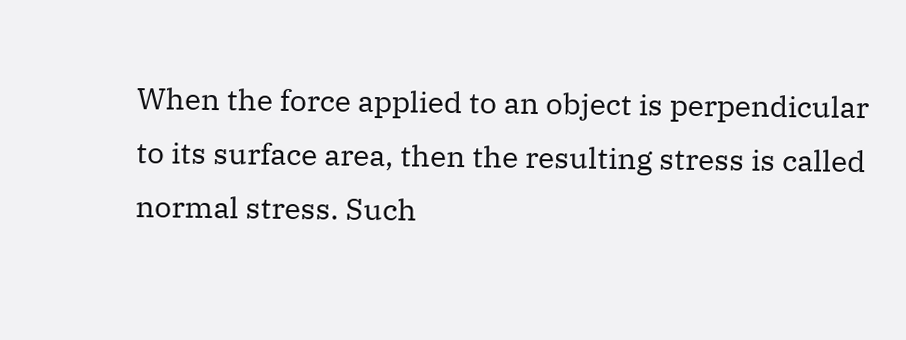When the force applied to an object is perpendicular to its surface area, then the resulting stress is called normal stress. Such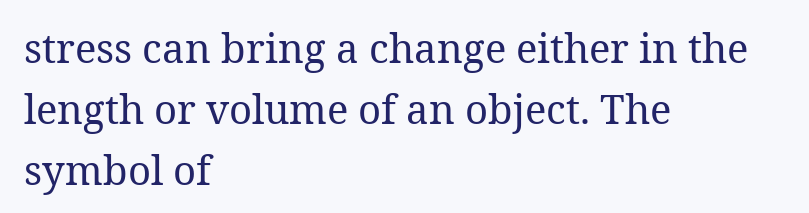stress can bring a change either in the length or volume of an object. The symbol of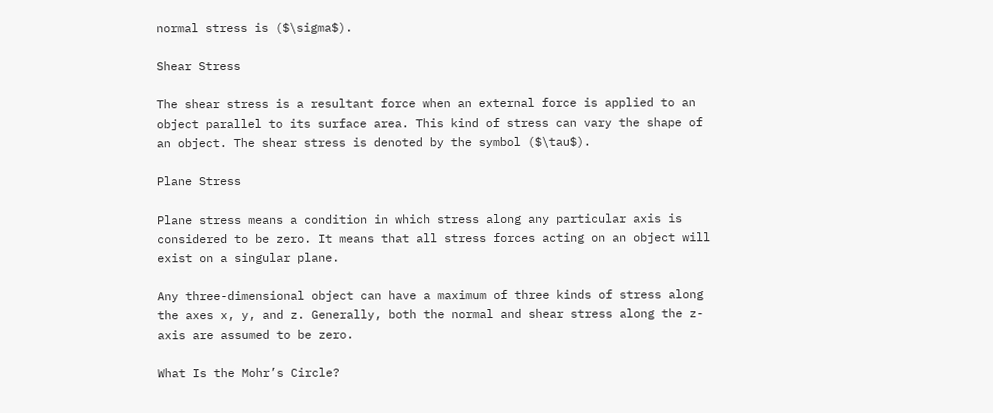normal stress is ($\sigma$).

Shear Stress

The shear stress is a resultant force when an external force is applied to an object parallel to its surface area. This kind of stress can vary the shape of an object. The shear stress is denoted by the symbol ($\tau$).

Plane Stress

Plane stress means a condition in which stress along any particular axis is considered to be zero. It means that all stress forces acting on an object will exist on a singular plane.

Any three-dimensional object can have a maximum of three kinds of stress along the axes x, y, and z. Generally, both the normal and shear stress along the z-axis are assumed to be zero.

What Is the Mohr’s Circle?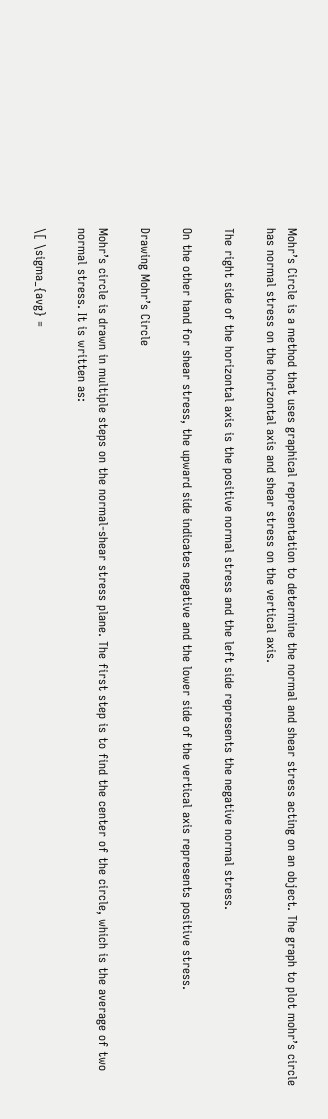Mohr’s Circle is a method that uses graphical representation to determine the normal and shear stress acting on an object. The graph to plot mohr’s circle has normal stress on the horizontal axis and shear stress on the vertical axis.

The right side of the horizontal axis is the positive normal stress and the left side represents the negative normal stress.

On the other hand for shear stress, the upward side indicates negative and the lower side of the vertical axis represents positive stress.

Drawing Mohr’s Circle

Mohr’s circle is drawn in multiple steps on the normal-shear stress plane. The first step is to find the center of the circle, which is the average of two normal stress. It is written as:

\[ \sigma_{avg} =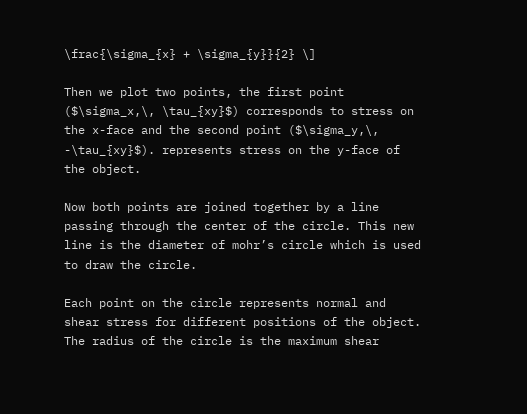\frac{\sigma_{x} + \sigma_{y}}{2} \]

Then we plot two points, the first point ($\sigma_x,\, \tau_{xy}$) corresponds to stress on the x-face and the second point ($\sigma_y,\, -\tau_{xy}$). represents stress on the y-face of the object.

Now both points are joined together by a line passing through the center of the circle. This new line is the diameter of mohr’s circle which is used to draw the circle.

Each point on the circle represents normal and shear stress for different positions of the object. The radius of the circle is the maximum shear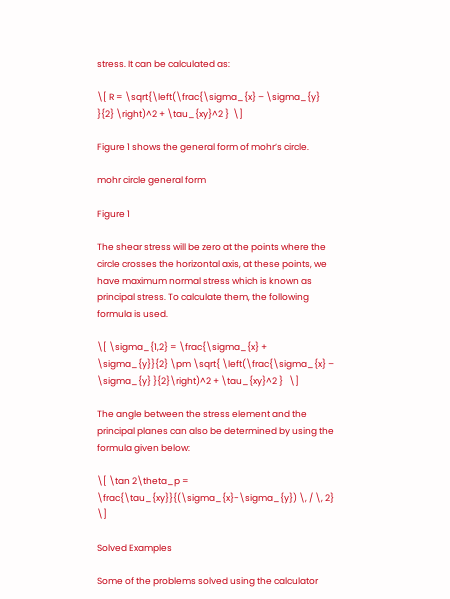stress. It can be calculated as:

\[ R = \sqrt{\left(\frac{\sigma_{x} – \sigma_{y} }{2} \right)^2 + \tau_{xy}^2 }  \]

Figure 1 shows the general form of mohr’s circle.

mohr circle general form

Figure 1

The shear stress will be zero at the points where the circle crosses the horizontal axis, at these points, we have maximum normal stress which is known as principal stress. To calculate them, the following formula is used.

\[ \sigma_{1,2} = \frac{\sigma_{x} + \sigma_{y}}{2} \pm \sqrt{ \left(\frac{\sigma_{x} – \sigma_{y} }{2}\right)^2 + \tau_{xy}^2 }   \]

The angle between the stress element and the principal planes can also be determined by using the formula given below:

\[ \tan 2\theta_p = \frac{\tau_{xy}}{(\sigma_{x}-\sigma_{y}) \, / \, 2} \]

Solved Examples

Some of the problems solved using the calculator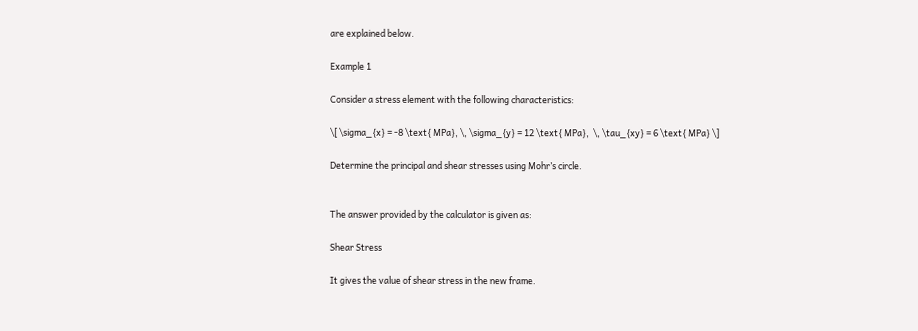are explained below.

Example 1

Consider a stress element with the following characteristics:

\[ \sigma_{x} = -8 \text{ MPa}, \, \sigma_{y} = 12 \text{ MPa},  \, \tau_{xy} = 6 \text{ MPa} \]

Determine the principal and shear stresses using Mohr’s circle.


The answer provided by the calculator is given as:

Shear Stress

It gives the value of shear stress in the new frame.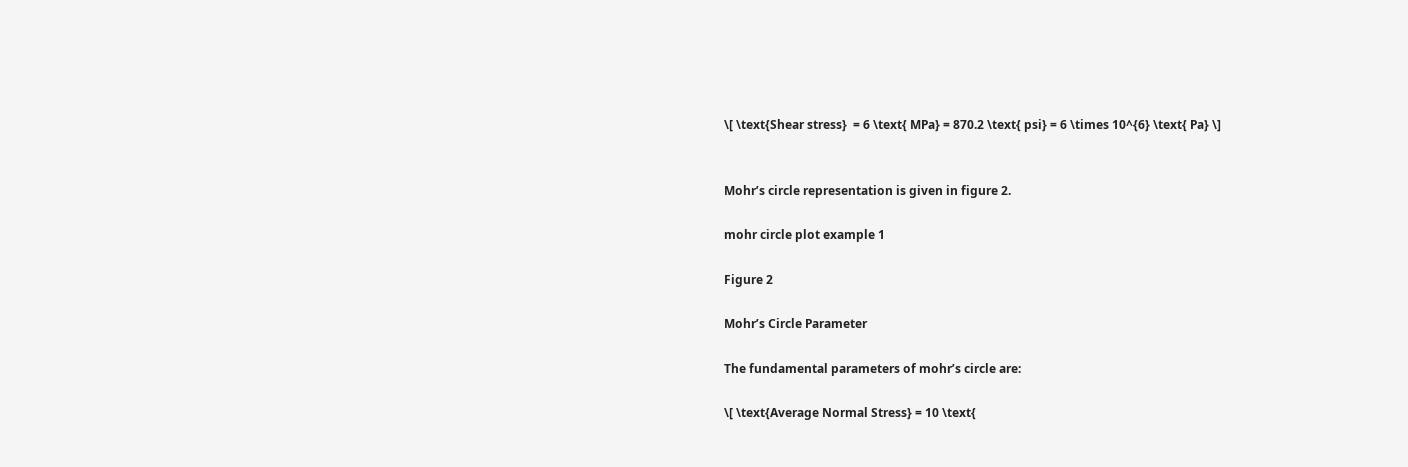\[ \text{Shear stress}  = 6 \text{ MPa} = 870.2 \text{ psi} = 6 \times 10^{6} \text{ Pa} \]


Mohr’s circle representation is given in figure 2.

mohr circle plot example 1

Figure 2

Mohr’s Circle Parameter

The fundamental parameters of mohr’s circle are:

\[ \text{Average Normal Stress} = 10 \text{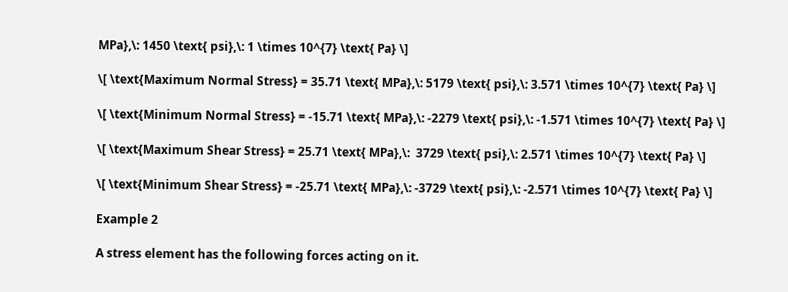MPa},\: 1450 \text{ psi},\: 1 \times 10^{7} \text{ Pa} \]

\[ \text{Maximum Normal Stress} = 35.71 \text{ MPa},\: 5179 \text{ psi},\: 3.571 \times 10^{7} \text{ Pa} \]

\[ \text{Minimum Normal Stress} = -15.71 \text{ MPa},\: -2279 \text{ psi},\: -1.571 \times 10^{7} \text{ Pa} \]

\[ \text{Maximum Shear Stress} = 25.71 \text{ MPa},\:  3729 \text{ psi},\: 2.571 \times 10^{7} \text{ Pa} \]

\[ \text{Minimum Shear Stress} = -25.71 \text{ MPa},\: -3729 \text{ psi},\: -2.571 \times 10^{7} \text{ Pa} \]

Example 2

A stress element has the following forces acting on it.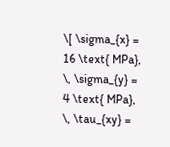\[ \sigma_{x} = 16 \text{ MPa}, \, \sigma_{y} = 4 \text{ MPa},  \, \tau_{xy} =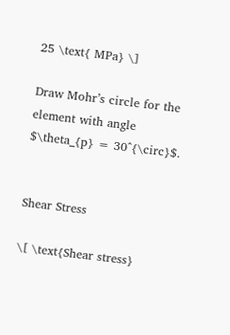25 \text{ MPa} \]

Draw Mohr’s circle for the element with angle $\theta_{p} = 30^{\circ}$.


Shear Stress

\[ \text{Shear stress}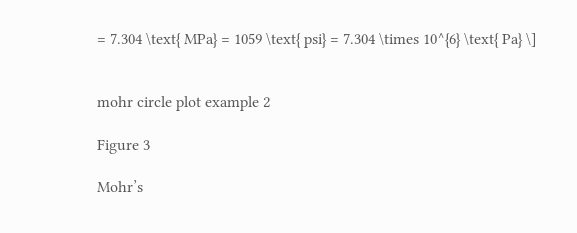= 7.304 \text{ MPa} = 1059 \text{ psi} = 7.304 \times 10^{6} \text{ Pa} \]


mohr circle plot example 2

Figure 3

Mohr’s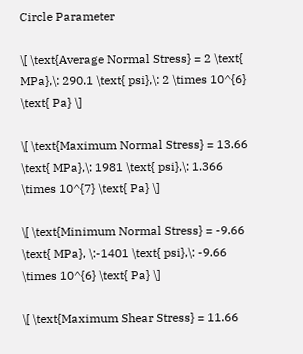Circle Parameter

\[ \text{Average Normal Stress} = 2 \text{ MPa},\: 290.1 \text{ psi},\: 2 \times 10^{6} \text{ Pa} \]

\[ \text{Maximum Normal Stress} = 13.66 \text{ MPa},\: 1981 \text{ psi},\: 1.366 \times 10^{7} \text{ Pa} \]

\[ \text{Minimum Normal Stress} = -9.66 \text{ MPa}, \:-1401 \text{ psi},\: -9.66 \times 10^{6} \text{ Pa} \]

\[ \text{Maximum Shear Stress} = 11.66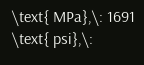\text{ MPa},\: 1691 \text{ psi},\: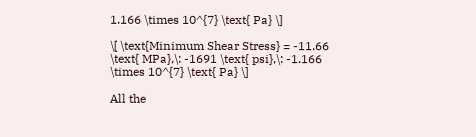1.166 \times 10^{7} \text{ Pa} \]

\[ \text{Minimum Shear Stress} = -11.66 \text{ MPa},\: -1691 \text{ psi},\: -1.166 \times 10^{7} \text{ Pa} \]

All the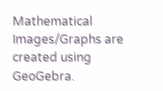Mathematical Images/Graphs are created using GeoGebra.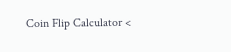Coin Flip Calculator <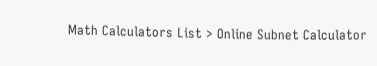Math Calculators List > Online Subnet Calculator